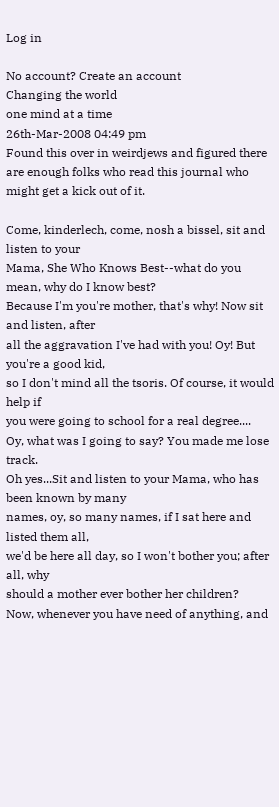Log in

No account? Create an account
Changing the world
one mind at a time
26th-Mar-2008 04:49 pm
Found this over in weirdjews and figured there are enough folks who read this journal who might get a kick out of it.

Come, kinderlech, come, nosh a bissel, sit and listen to your
Mama, She Who Knows Best--what do you mean, why do I know best?
Because I'm you're mother, that's why! Now sit and listen, after
all the aggravation I've had with you! Oy! But you're a good kid,
so I don't mind all the tsoris. Of course, it would help if
you were going to school for a real degree....
Oy, what was I going to say? You made me lose track.
Oh yes...Sit and listen to your Mama, who has been known by many
names, oy, so many names, if I sat here and listed them all,
we'd be here all day, so I won't bother you; after all, why
should a mother ever bother her children?
Now, whenever you have need of anything, and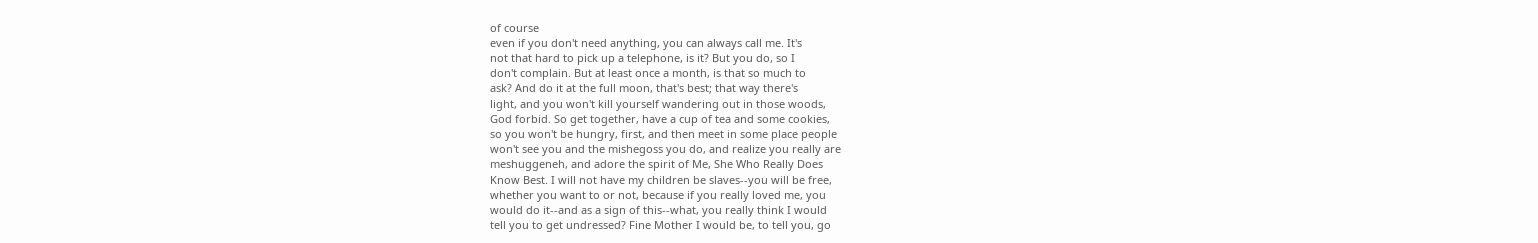of course
even if you don't need anything, you can always call me. It's
not that hard to pick up a telephone, is it? But you do, so I
don't complain. But at least once a month, is that so much to
ask? And do it at the full moon, that's best; that way there's
light, and you won't kill yourself wandering out in those woods,
God forbid. So get together, have a cup of tea and some cookies,
so you won't be hungry, first, and then meet in some place people
won't see you and the mishegoss you do, and realize you really are
meshuggeneh, and adore the spirit of Me, She Who Really Does
Know Best. I will not have my children be slaves--you will be free,
whether you want to or not, because if you really loved me, you
would do it--and as a sign of this--what, you really think I would
tell you to get undressed? Fine Mother I would be, to tell you, go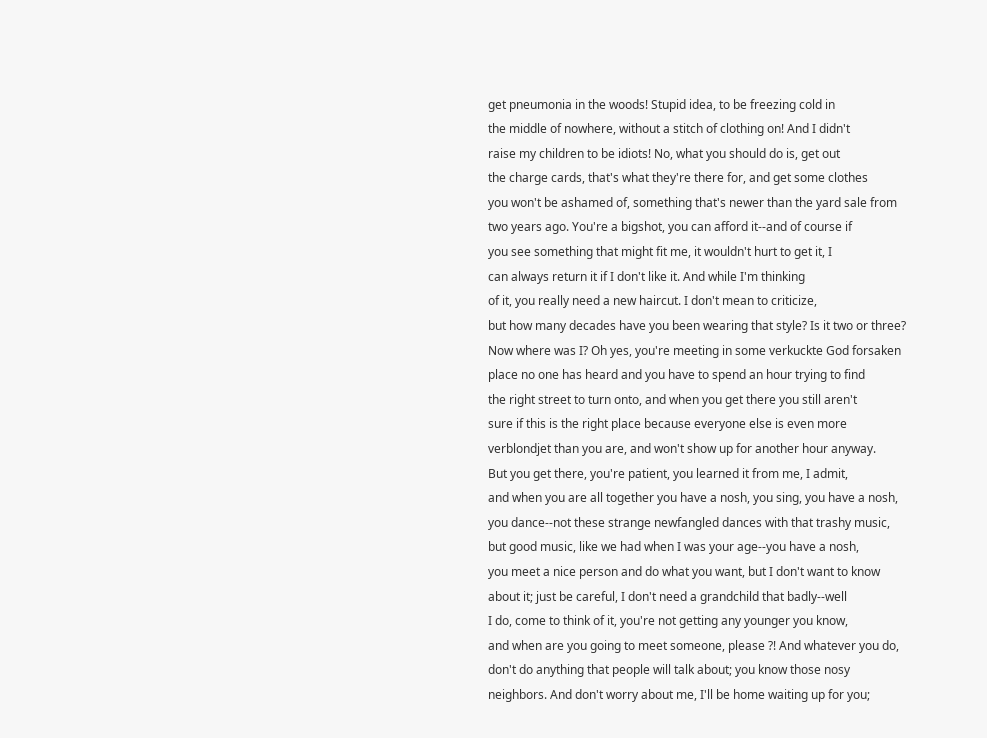get pneumonia in the woods! Stupid idea, to be freezing cold in
the middle of nowhere, without a stitch of clothing on! And I didn't
raise my children to be idiots! No, what you should do is, get out
the charge cards, that's what they're there for, and get some clothes
you won't be ashamed of, something that's newer than the yard sale from
two years ago. You're a bigshot, you can afford it--and of course if
you see something that might fit me, it wouldn't hurt to get it, I
can always return it if I don't like it. And while I'm thinking
of it, you really need a new haircut. I don't mean to criticize,
but how many decades have you been wearing that style? Is it two or three?
Now where was I? Oh yes, you're meeting in some verkuckte God forsaken
place no one has heard and you have to spend an hour trying to find
the right street to turn onto, and when you get there you still aren't
sure if this is the right place because everyone else is even more
verblondjet than you are, and won't show up for another hour anyway.
But you get there, you're patient, you learned it from me, I admit,
and when you are all together you have a nosh, you sing, you have a nosh,
you dance--not these strange newfangled dances with that trashy music,
but good music, like we had when I was your age--you have a nosh,
you meet a nice person and do what you want, but I don't want to know
about it; just be careful, I don't need a grandchild that badly--well
I do, come to think of it, you're not getting any younger you know,
and when are you going to meet someone, please ?! And whatever you do,
don't do anything that people will talk about; you know those nosy
neighbors. And don't worry about me, I'll be home waiting up for you;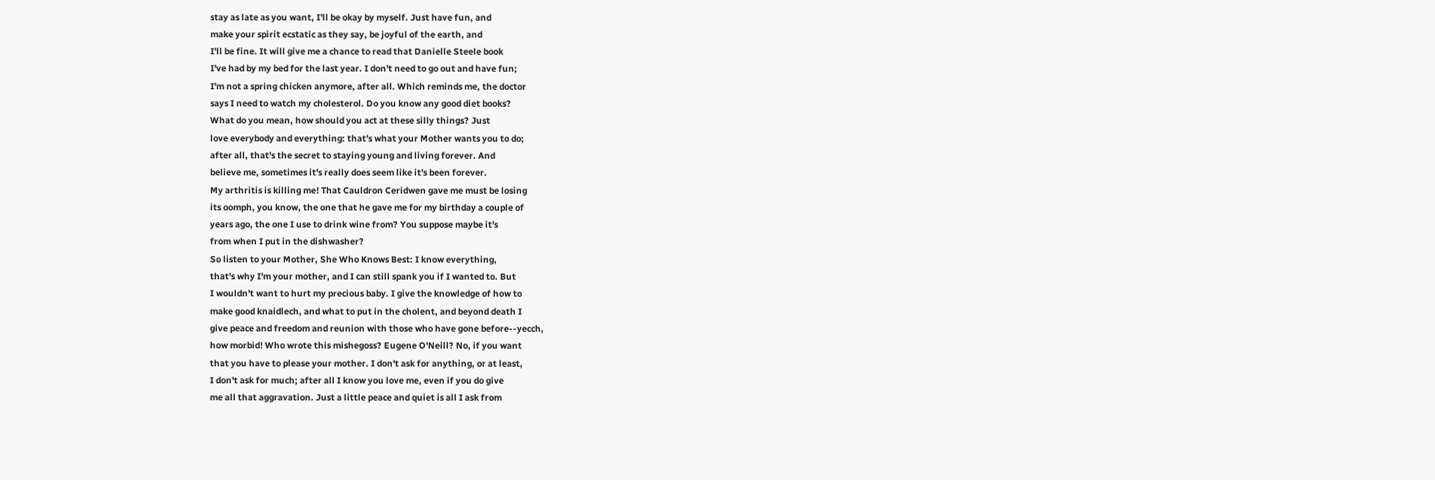stay as late as you want, I'll be okay by myself. Just have fun, and
make your spirit ecstatic as they say, be joyful of the earth, and
I'll be fine. It will give me a chance to read that Danielle Steele book
I've had by my bed for the last year. I don't need to go out and have fun;
I'm not a spring chicken anymore, after all. Which reminds me, the doctor
says I need to watch my cholesterol. Do you know any good diet books?
What do you mean, how should you act at these silly things? Just
love everybody and everything: that's what your Mother wants you to do;
after all, that's the secret to staying young and living forever. And
believe me, sometimes it's really does seem like it's been forever.
My arthritis is killing me! That Cauldron Ceridwen gave me must be losing
its oomph, you know, the one that he gave me for my birthday a couple of
years ago, the one I use to drink wine from? You suppose maybe it's
from when I put in the dishwasher?
So listen to your Mother, She Who Knows Best: I know everything,
that's why I'm your mother, and I can still spank you if I wanted to. But
I wouldn't want to hurt my precious baby. I give the knowledge of how to
make good knaidlech, and what to put in the cholent, and beyond death I
give peace and freedom and reunion with those who have gone before--yecch,
how morbid! Who wrote this mishegoss? Eugene O'Neill? No, if you want
that you have to please your mother. I don't ask for anything, or at least,
I don't ask for much; after all I know you love me, even if you do give
me all that aggravation. Just a little peace and quiet is all I ask from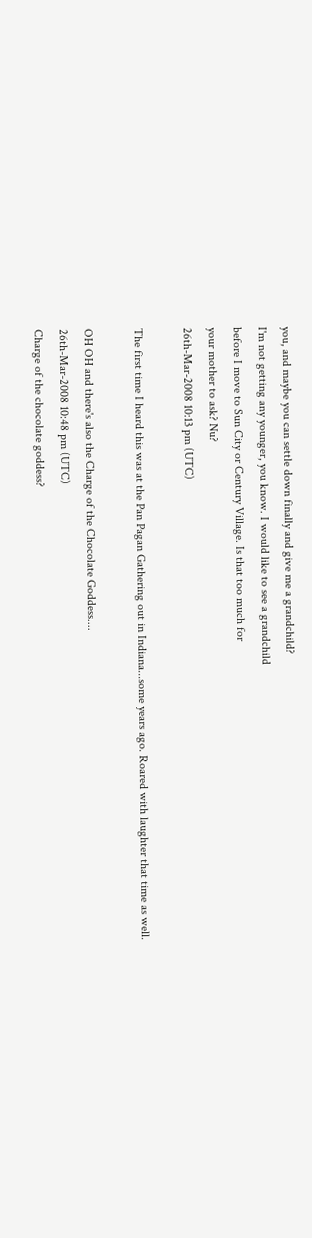you, and maybe you can settle down finally and give me a grandchild?
I'm not getting any younger, you know. I would like to see a grandchild
before I move to Sun City or Century Village. Is that too much for
your mother to ask? Nu?
26th-Mar-2008 10:13 pm (UTC)

The first time I heard this was at the Pan Pagan Gathering out in Indiana...some years ago. Roared with laughter that time as well.

OH OH and there's also the Charge of the Chocolate Goddess....
26th-Mar-2008 10:48 pm (UTC)
Charge of the chocolate goddess?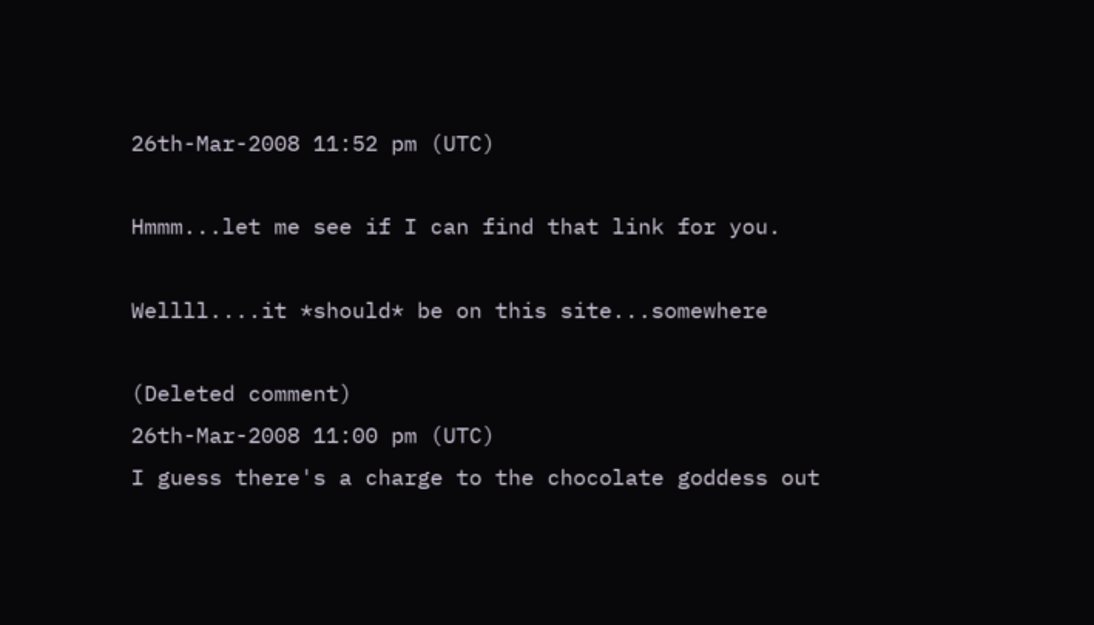26th-Mar-2008 11:52 pm (UTC)

Hmmm...let me see if I can find that link for you.

Wellll....it *should* be on this site...somewhere

(Deleted comment)
26th-Mar-2008 11:00 pm (UTC)
I guess there's a charge to the chocolate goddess out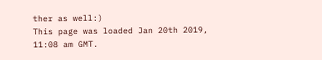ther as well:)
This page was loaded Jan 20th 2019, 11:08 am GMT.